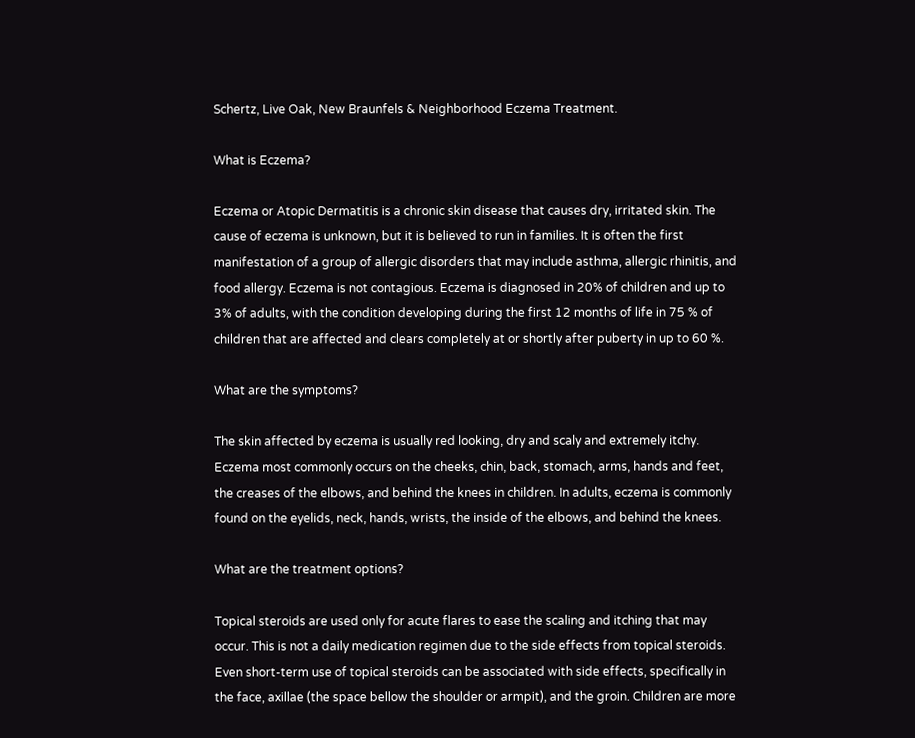Schertz, Live Oak, New Braunfels & Neighborhood Eczema Treatment.

What is Eczema?

Eczema or Atopic Dermatitis is a chronic skin disease that causes dry, irritated skin. The cause of eczema is unknown, but it is believed to run in families. It is often the first manifestation of a group of allergic disorders that may include asthma, allergic rhinitis, and food allergy. Eczema is not contagious. Eczema is diagnosed in 20% of children and up to 3% of adults, with the condition developing during the first 12 months of life in 75 % of children that are affected and clears completely at or shortly after puberty in up to 60 %.

What are the symptoms?

The skin affected by eczema is usually red looking, dry and scaly and extremely itchy. Eczema most commonly occurs on the cheeks, chin, back, stomach, arms, hands and feet, the creases of the elbows, and behind the knees in children. In adults, eczema is commonly found on the eyelids, neck, hands, wrists, the inside of the elbows, and behind the knees.

What are the treatment options?

Topical steroids are used only for acute flares to ease the scaling and itching that may occur. This is not a daily medication regimen due to the side effects from topical steroids. Even short-term use of topical steroids can be associated with side effects, specifically in the face, axillae (the space bellow the shoulder or armpit), and the groin. Children are more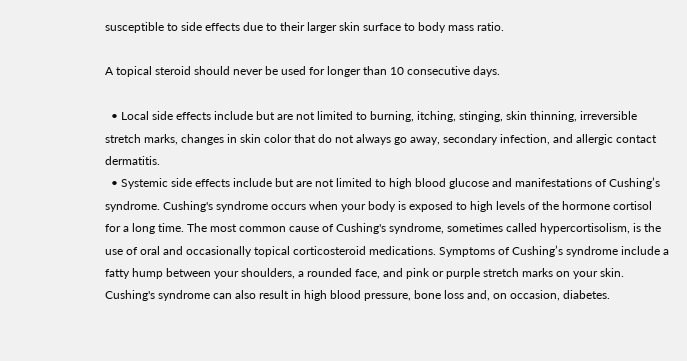susceptible to side effects due to their larger skin surface to body mass ratio.

A topical steroid should never be used for longer than 10 consecutive days.

  • Local side effects include but are not limited to burning, itching, stinging, skin thinning, irreversible stretch marks, changes in skin color that do not always go away, secondary infection, and allergic contact dermatitis.
  • Systemic side effects include but are not limited to high blood glucose and manifestations of Cushing’s syndrome. Cushing's syndrome occurs when your body is exposed to high levels of the hormone cortisol for a long time. The most common cause of Cushing's syndrome, sometimes called hypercortisolism, is the use of oral and occasionally topical corticosteroid medications. Symptoms of Cushing’s syndrome include a fatty hump between your shoulders, a rounded face, and pink or purple stretch marks on your skin. Cushing's syndrome can also result in high blood pressure, bone loss and, on occasion, diabetes.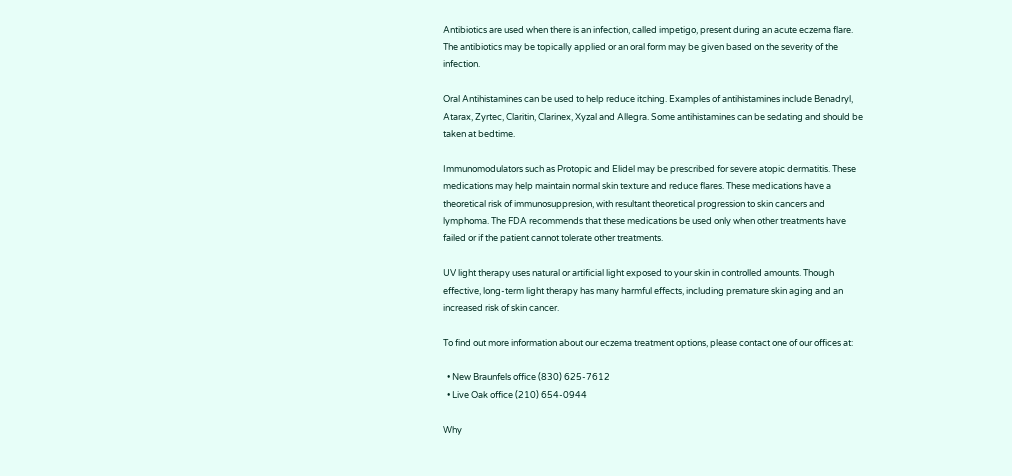Antibiotics are used when there is an infection, called impetigo, present during an acute eczema flare. The antibiotics may be topically applied or an oral form may be given based on the severity of the infection.

Oral Antihistamines can be used to help reduce itching. Examples of antihistamines include Benadryl, Atarax, Zyrtec, Claritin, Clarinex, Xyzal and Allegra. Some antihistamines can be sedating and should be taken at bedtime.

Immunomodulators such as Protopic and Elidel may be prescribed for severe atopic dermatitis. These medications may help maintain normal skin texture and reduce flares. These medications have a theoretical risk of immunosuppresion, with resultant theoretical progression to skin cancers and lymphoma. The FDA recommends that these medications be used only when other treatments have failed or if the patient cannot tolerate other treatments.

UV light therapy uses natural or artificial light exposed to your skin in controlled amounts. Though effective, long-term light therapy has many harmful effects, including premature skin aging and an increased risk of skin cancer.

To find out more information about our eczema treatment options, please contact one of our offices at:

  • New Braunfels office (830) 625-7612
  • Live Oak office (210) 654-0944

Why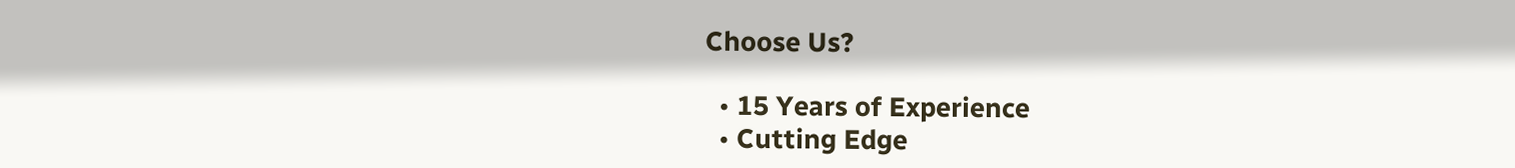Choose Us?

  • 15 Years of Experience
  • Cutting Edge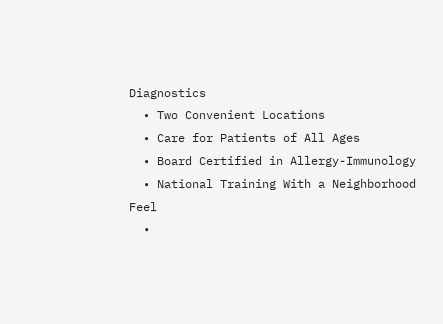Diagnostics
  • Two Convenient Locations
  • Care for Patients of All Ages
  • Board Certified in Allergy-Immunology
  • National Training With a Neighborhood Feel
  •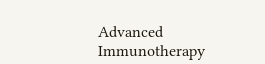Advanced Immunotherapy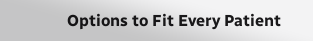Options to Fit Every Patient